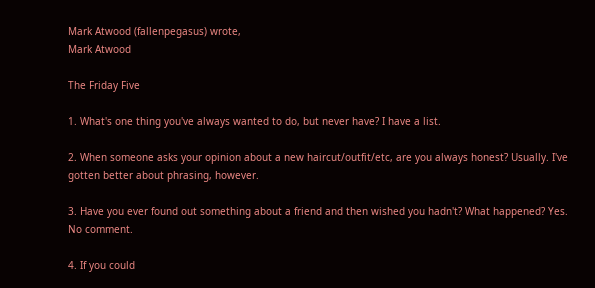Mark Atwood (fallenpegasus) wrote,
Mark Atwood

The Friday Five

1. What's one thing you've always wanted to do, but never have? I have a list.

2. When someone asks your opinion about a new haircut/outfit/etc, are you always honest? Usually. I've gotten better about phrasing, however.

3. Have you ever found out something about a friend and then wished you hadn't? What happened? Yes. No comment.

4. If you could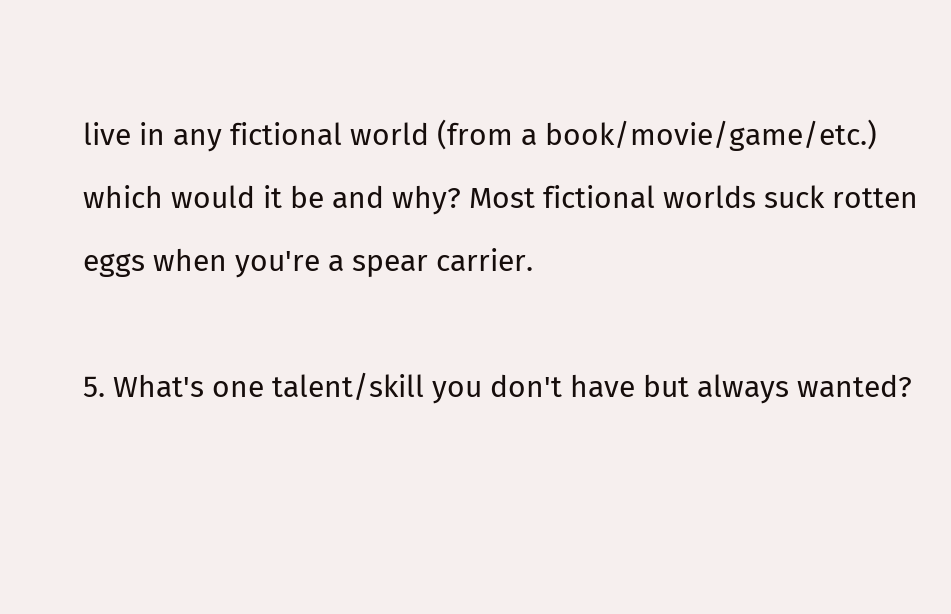live in any fictional world (from a book/movie/game/etc.) which would it be and why? Most fictional worlds suck rotten eggs when you're a spear carrier.

5. What's one talent/skill you don't have but always wanted?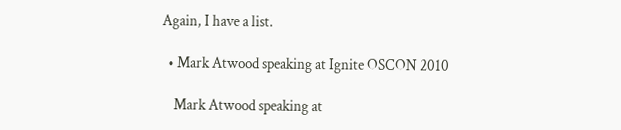Again, I have a list.

  • Mark Atwood speaking at Ignite OSCON 2010

    Mark Atwood speaking at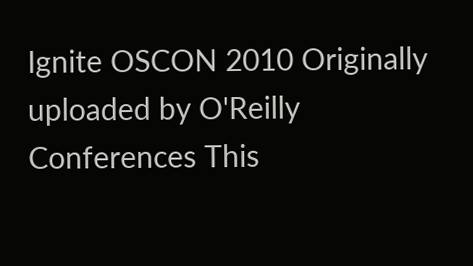Ignite OSCON 2010 Originally uploaded by O'Reilly Conferences This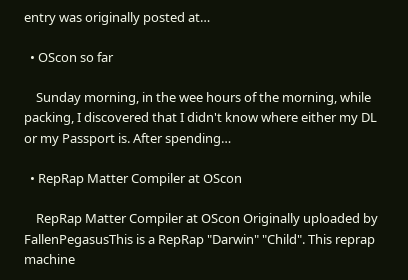entry was originally posted at…

  • OScon so far

    Sunday morning, in the wee hours of the morning, while packing, I discovered that I didn't know where either my DL or my Passport is. After spending…

  • RepRap Matter Compiler at OScon

    RepRap Matter Compiler at OScon Originally uploaded by FallenPegasusThis is a RepRap "Darwin" "Child". This reprap machine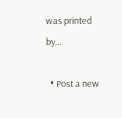was printed by…

  • Post a new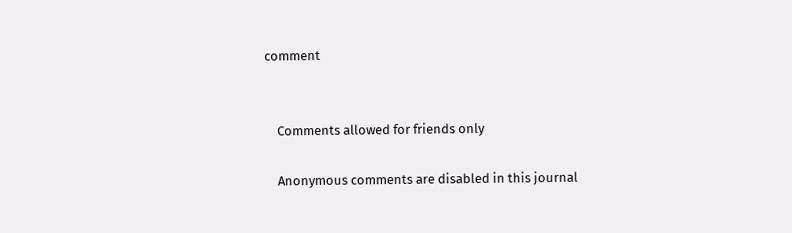comment


    Comments allowed for friends only

    Anonymous comments are disabled in this journal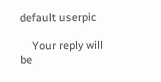default userpic

    Your reply will be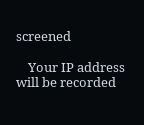screened

    Your IP address will be recorded